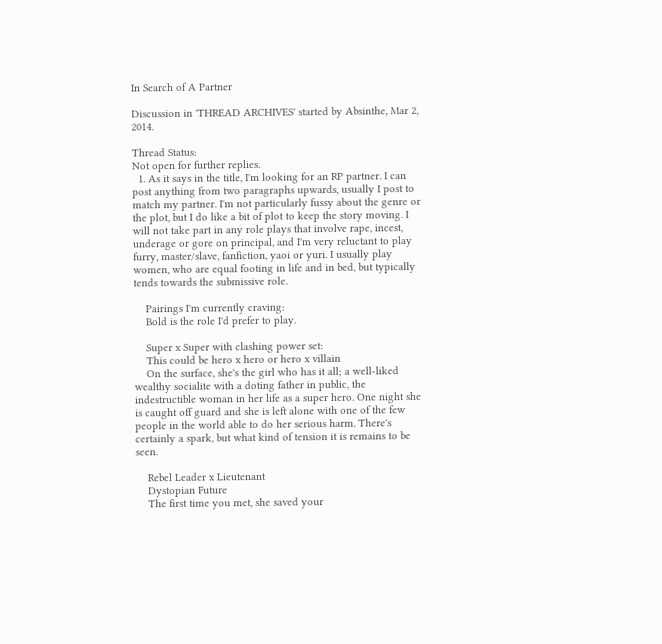In Search of A Partner

Discussion in 'THREAD ARCHIVES' started by Absinthe, Mar 2, 2014.

Thread Status:
Not open for further replies.
  1. As it says in the title, I'm looking for an RP partner. I can post anything from two paragraphs upwards, usually I post to match my partner. I'm not particularly fussy about the genre or the plot, but I do like a bit of plot to keep the story moving. I will not take part in any role plays that involve rape, incest, underage or gore on principal, and I'm very reluctant to play furry, master/slave, fanfiction, yaoi or yuri. I usually play women, who are equal footing in life and in bed, but typically tends towards the submissive role.

    Pairings I'm currently craving:
    Bold is the role I'd prefer to play.

    Super x Super with clashing power set:
    This could be hero x hero or hero x villain
    On the surface, she's the girl who has it all; a well-liked wealthy socialite with a doting father in public, the indestructible woman in her life as a super hero. One night she is caught off guard and she is left alone with one of the few people in the world able to do her serious harm. There's certainly a spark, but what kind of tension it is remains to be seen.

    Rebel Leader x Lieutenant
    Dystopian Future
    The first time you met, she saved your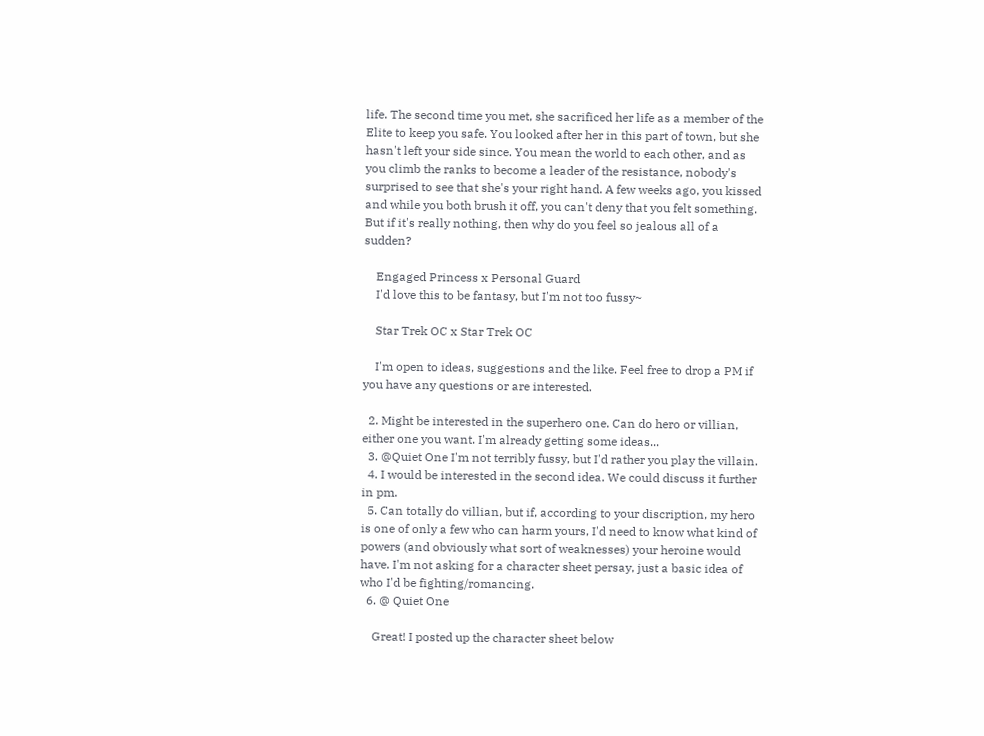life. The second time you met, she sacrificed her life as a member of the Elite to keep you safe. You looked after her in this part of town, but she hasn't left your side since. You mean the world to each other, and as you climb the ranks to become a leader of the resistance, nobody's surprised to see that she's your right hand. A few weeks ago, you kissed and while you both brush it off, you can't deny that you felt something. But if it's really nothing, then why do you feel so jealous all of a sudden?

    Engaged Princess x Personal Guard
    I'd love this to be fantasy, but I'm not too fussy~

    Star Trek OC x Star Trek OC

    I'm open to ideas, suggestions and the like. Feel free to drop a PM if you have any questions or are interested.

  2. Might be interested in the superhero one. Can do hero or villian, either one you want. I'm already getting some ideas...
  3. @Quiet One I'm not terribly fussy, but I'd rather you play the villain.
  4. I would be interested in the second idea. We could discuss it further in pm.
  5. Can totally do villian, but if, according to your discription, my hero is one of only a few who can harm yours, I'd need to know what kind of powers (and obviously what sort of weaknesses) your heroine would have. I'm not asking for a character sheet persay, just a basic idea of who I'd be fighting/romancing.
  6. @ Quiet One

    Great! I posted up the character sheet below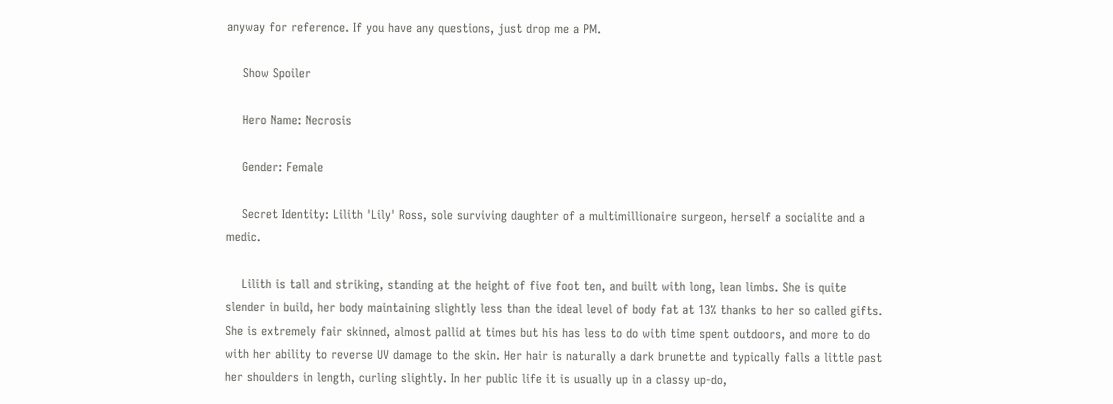anyway for reference. If you have any questions, just drop me a PM.

    Show Spoiler

    Hero Name: Necrosis

    Gender: Female

    Secret Identity: Lilith 'Lily' Ross, sole surviving daughter of a multimillionaire surgeon, herself a socialite and a medic.

    Lilith is tall and striking, standing at the height of five foot ten, and built with long, lean limbs. She is quite slender in build, her body maintaining slightly less than the ideal level of body fat at 13% thanks to her so called gifts. She is extremely fair skinned, almost pallid at times but his has less to do with time spent outdoors, and more to do with her ability to reverse UV damage to the skin. Her hair is naturally a dark brunette and typically falls a little past her shoulders in length, curling slightly. In her public life it is usually up in a classy up-do,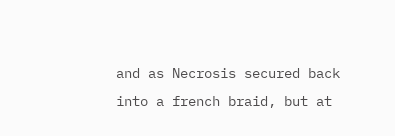and as Necrosis secured back into a french braid, but at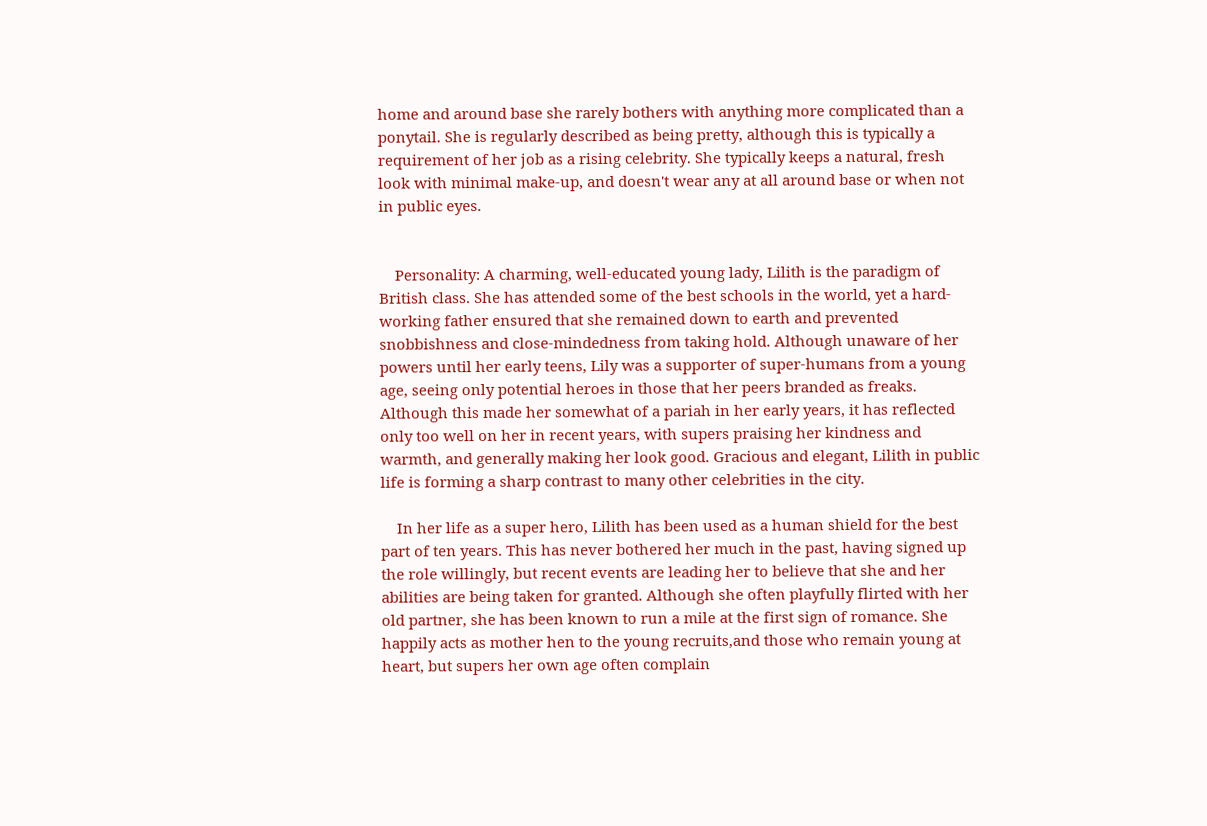home and around base she rarely bothers with anything more complicated than a ponytail. She is regularly described as being pretty, although this is typically a requirement of her job as a rising celebrity. She typically keeps a natural, fresh look with minimal make-up, and doesn't wear any at all around base or when not in public eyes.


    Personality: A charming, well-educated young lady, Lilith is the paradigm of British class. She has attended some of the best schools in the world, yet a hard-working father ensured that she remained down to earth and prevented snobbishness and close-mindedness from taking hold. Although unaware of her powers until her early teens, Lily was a supporter of super-humans from a young age, seeing only potential heroes in those that her peers branded as freaks. Although this made her somewhat of a pariah in her early years, it has reflected only too well on her in recent years, with supers praising her kindness and warmth, and generally making her look good. Gracious and elegant, Lilith in public life is forming a sharp contrast to many other celebrities in the city.

    In her life as a super hero, Lilith has been used as a human shield for the best part of ten years. This has never bothered her much in the past, having signed up the role willingly, but recent events are leading her to believe that she and her abilities are being taken for granted. Although she often playfully flirted with her old partner, she has been known to run a mile at the first sign of romance. She happily acts as mother hen to the young recruits,and those who remain young at heart, but supers her own age often complain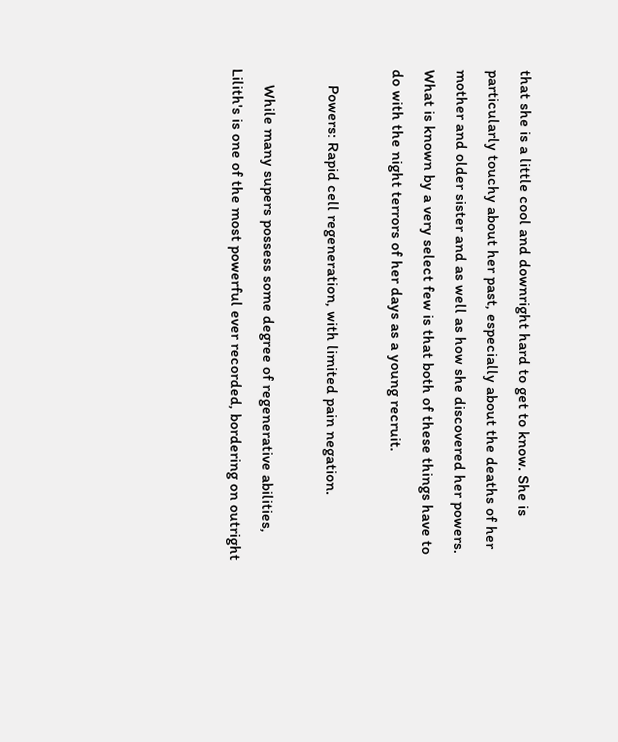that she is a little cool and downright hard to get to know. She is particularly touchy about her past, especially about the deaths of her mother and older sister and as well as how she discovered her powers. What is known by a very select few is that both of these things have to do with the night terrors of her days as a young recruit.

    Powers: Rapid cell regeneration, with limited pain negation.

    While many supers possess some degree of regenerative abilities, Lilith's is one of the most powerful ever recorded, bordering on outright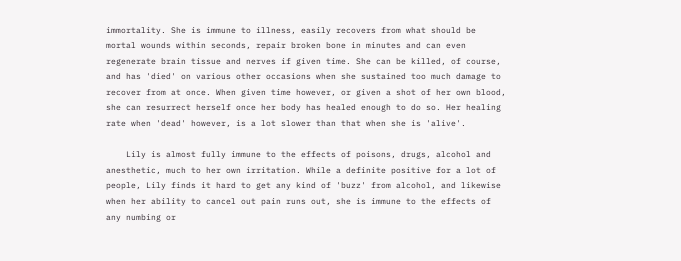immortality. She is immune to illness, easily recovers from what should be mortal wounds within seconds, repair broken bone in minutes and can even regenerate brain tissue and nerves if given time. She can be killed, of course, and has 'died' on various other occasions when she sustained too much damage to recover from at once. When given time however, or given a shot of her own blood, she can resurrect herself once her body has healed enough to do so. Her healing rate when 'dead' however, is a lot slower than that when she is 'alive'.

    Lily is almost fully immune to the effects of poisons, drugs, alcohol and anesthetic, much to her own irritation. While a definite positive for a lot of people, Lily finds it hard to get any kind of 'buzz' from alcohol, and likewise when her ability to cancel out pain runs out, she is immune to the effects of any numbing or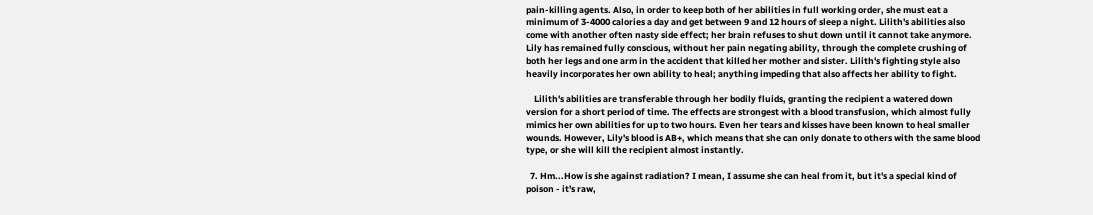pain-killing agents. Also, in order to keep both of her abilities in full working order, she must eat a minimum of 3-4000 calories a day and get between 9 and 12 hours of sleep a night. Lilith's abilities also come with another often nasty side effect; her brain refuses to shut down until it cannot take anymore. Lily has remained fully conscious, without her pain negating ability, through the complete crushing of both her legs and one arm in the accident that killed her mother and sister. Lilith's fighting style also heavily incorporates her own ability to heal; anything impeding that also affects her ability to fight.

    Lilith's abilities are transferable through her bodily fluids, granting the recipient a watered down version for a short period of time. The effects are strongest with a blood transfusion, which almost fully mimics her own abilities for up to two hours. Even her tears and kisses have been known to heal smaller wounds. However, Lily's blood is AB+, which means that she can only donate to others with the same blood type, or she will kill the recipient almost instantly.

  7. Hm...How is she against radiation? I mean, I assume she can heal from it, but it's a special kind of poison - it's raw,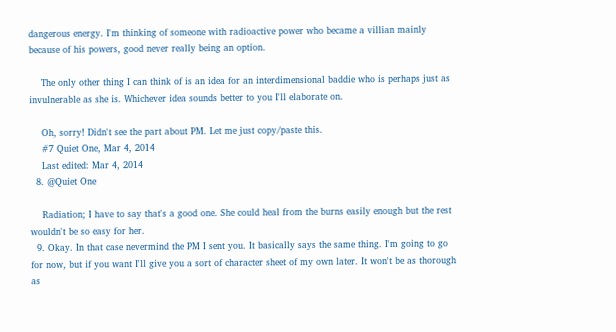dangerous energy. I'm thinking of someone with radioactive power who became a villian mainly because of his powers, good never really being an option.

    The only other thing I can think of is an idea for an interdimensional baddie who is perhaps just as invulnerable as she is. Whichever idea sounds better to you I'll elaborate on.

    Oh, sorry! Didn't see the part about PM. Let me just copy/paste this.
    #7 Quiet One, Mar 4, 2014
    Last edited: Mar 4, 2014
  8. @Quiet One

    Radiation; I have to say that's a good one. She could heal from the burns easily enough but the rest wouldn't be so easy for her.
  9. Okay. In that case nevermind the PM I sent you. It basically says the same thing. I'm going to go for now, but if you want I'll give you a sort of character sheet of my own later. It won't be as thorough as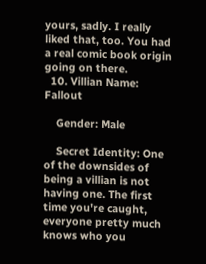yours, sadly. I really liked that, too. You had a real comic book origin going on there.
  10. Villian Name: Fallout

    Gender: Male

    Secret Identity: One of the downsides of being a villian is not having one. The first time you're caught, everyone pretty much knows who you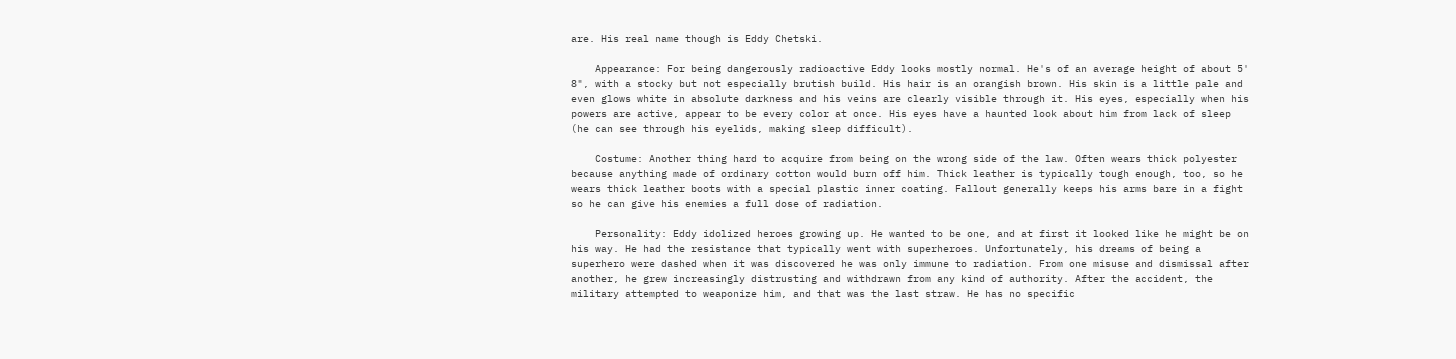are. His real name though is Eddy Chetski.

    Appearance: For being dangerously radioactive Eddy looks mostly normal. He's of an average height of about 5' 8", with a stocky but not especially brutish build. His hair is an orangish brown. His skin is a little pale and even glows white in absolute darkness and his veins are clearly visible through it. His eyes, especially when his powers are active, appear to be every color at once. His eyes have a haunted look about him from lack of sleep (he can see through his eyelids, making sleep difficult).

    Costume: Another thing hard to acquire from being on the wrong side of the law. Often wears thick polyester because anything made of ordinary cotton would burn off him. Thick leather is typically tough enough, too, so he wears thick leather boots with a special plastic inner coating. Fallout generally keeps his arms bare in a fight so he can give his enemies a full dose of radiation.

    Personality: Eddy idolized heroes growing up. He wanted to be one, and at first it looked like he might be on his way. He had the resistance that typically went with superheroes. Unfortunately, his dreams of being a superhero were dashed when it was discovered he was only immune to radiation. From one misuse and dismissal after another, he grew increasingly distrusting and withdrawn from any kind of authority. After the accident, the military attempted to weaponize him, and that was the last straw. He has no specific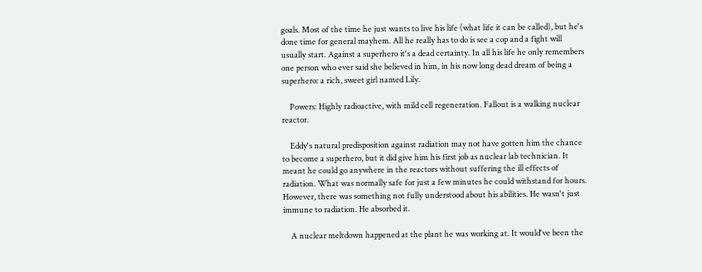goals. Most of the time he just wants to live his life (what life it can be called), but he's done time for general mayhem. All he really has to do is see a cop and a fight will usually start. Against a superhero it's a dead certainty. In all his life he only remembers one person who ever said she believed in him, in his now long dead dream of being a superhero: a rich, sweet girl named Lily.

    Powers: Highly radioactive, with mild cell regeneration. Fallout is a walking nuclear reactor.

    Eddy's natural predisposition against radiation may not have gotten him the chance to become a superhero, but it did give him his first job as nuclear lab technician. It meant he could go anywhere in the reactors without suffering the ill effects of radiation. What was normally safe for just a few minutes he could withstand for hours. However, there was something not fully understood about his abilities. He wasn't just immune to radiation. He absorbed it.

    A nuclear meltdown happened at the plant he was working at. It would've been the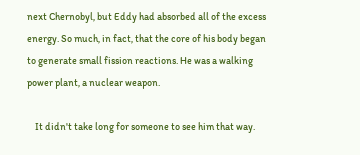next Chernobyl, but Eddy had absorbed all of the excess energy. So much, in fact, that the core of his body began to generate small fission reactions. He was a walking power plant, a nuclear weapon.

    It didn't take long for someone to see him that way.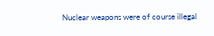Nuclear weapons were of course illegal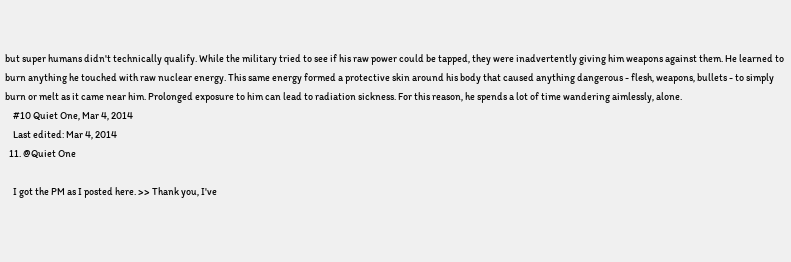but super humans didn't technically qualify. While the military tried to see if his raw power could be tapped, they were inadvertently giving him weapons against them. He learned to burn anything he touched with raw nuclear energy. This same energy formed a protective skin around his body that caused anything dangerous - flesh, weapons, bullets - to simply burn or melt as it came near him. Prolonged exposure to him can lead to radiation sickness. For this reason, he spends a lot of time wandering aimlessly, alone.
    #10 Quiet One, Mar 4, 2014
    Last edited: Mar 4, 2014
  11. @Quiet One

    I got the PM as I posted here. >> Thank you, I've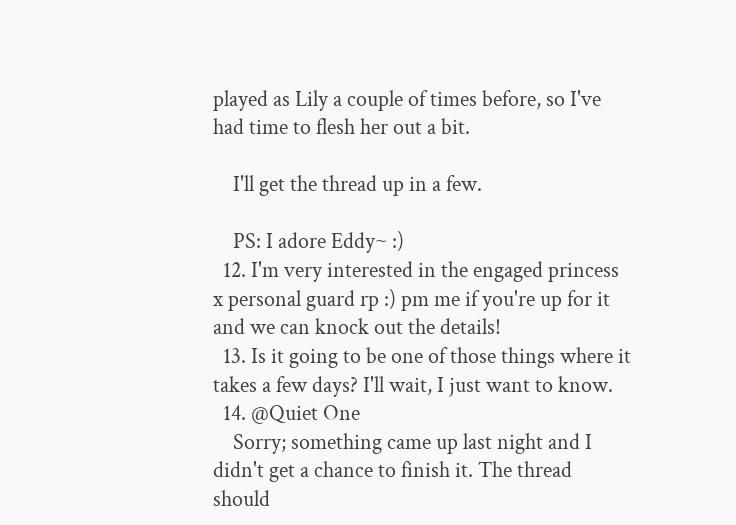played as Lily a couple of times before, so I've had time to flesh her out a bit.

    I'll get the thread up in a few.

    PS: I adore Eddy~ :)
  12. I'm very interested in the engaged princess x personal guard rp :) pm me if you're up for it and we can knock out the details!
  13. Is it going to be one of those things where it takes a few days? I'll wait, I just want to know.
  14. @Quiet One
    Sorry; something came up last night and I didn't get a chance to finish it. The thread should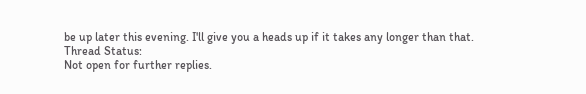be up later this evening. I'll give you a heads up if it takes any longer than that.
Thread Status:
Not open for further replies.